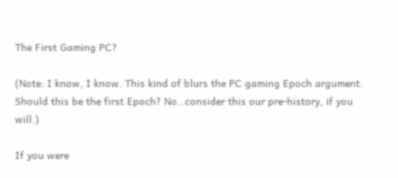The First Gaming PC?

(Note: I know, I know. This kind of blurs the PC gaming Epoch argument. Should this be the first Epoch? No…consider this our pre-history, if you will.)

If you were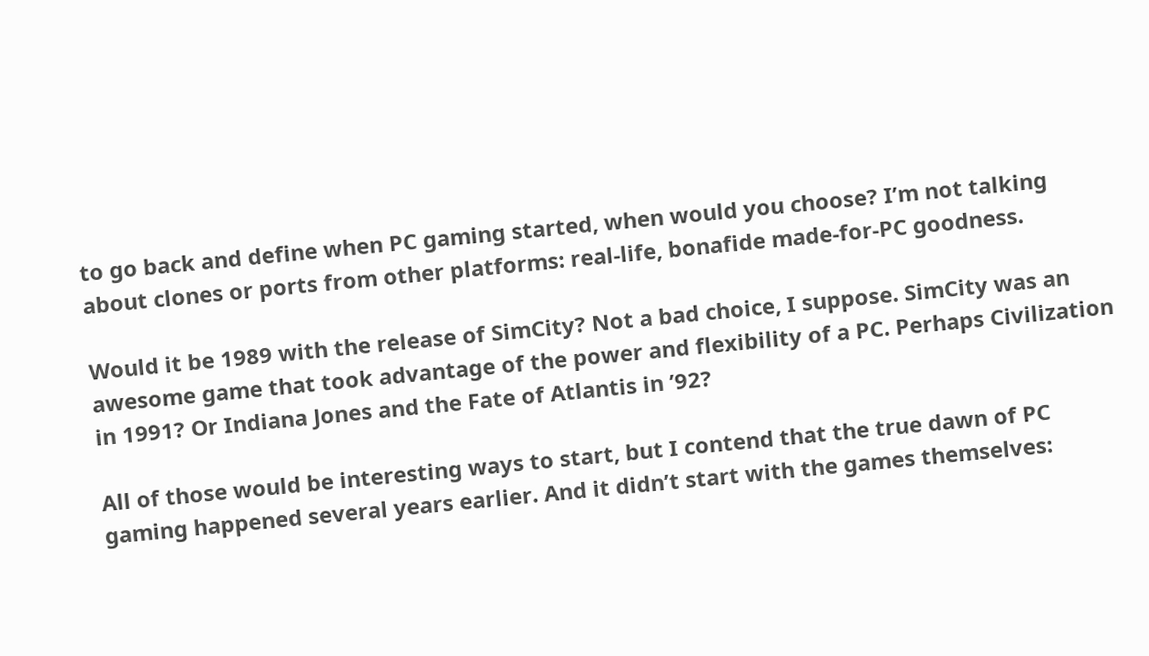to go back and define when PC gaming started, when would you choose? I’m not talking about clones or ports from other platforms: real-life, bonafide made-for-PC goodness.

Would it be 1989 with the release of SimCity? Not a bad choice, I suppose. SimCity was an awesome game that took advantage of the power and flexibility of a PC. Perhaps Civilization in 1991? Or Indiana Jones and the Fate of Atlantis in ’92?

All of those would be interesting ways to start, but I contend that the true dawn of PC gaming happened several years earlier. And it didn’t start with the games themselves: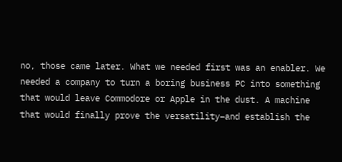no, those came later. What we needed first was an enabler. We needed a company to turn a boring business PC into something that would leave Commodore or Apple in the dust. A machine that would finally prove the versatility–and establish the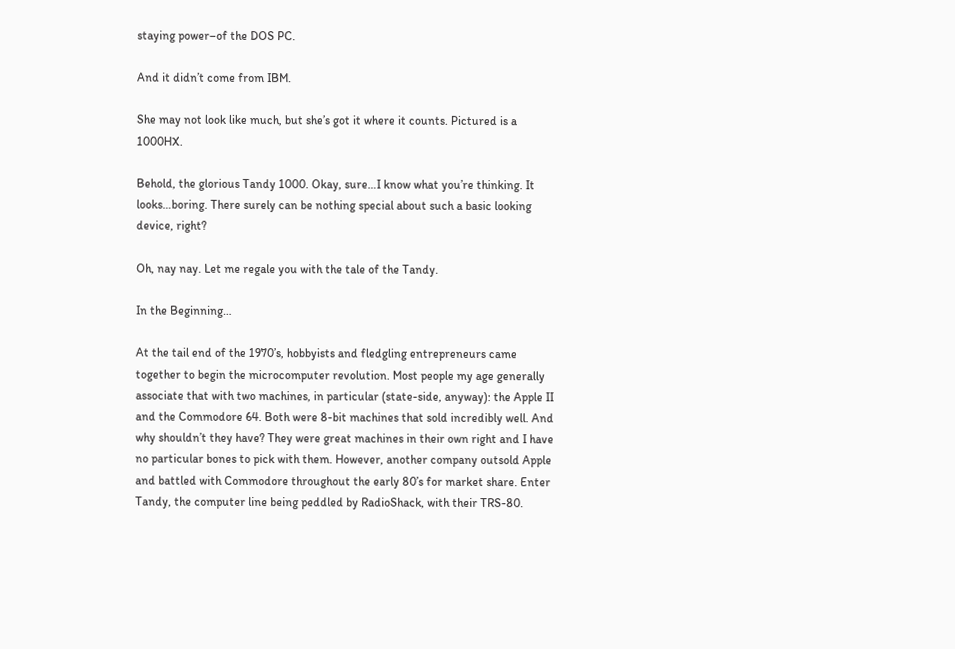staying power–of the DOS PC.

And it didn’t come from IBM.

She may not look like much, but she’s got it where it counts. Pictured is a 1000HX.

Behold, the glorious Tandy 1000. Okay, sure…I know what you’re thinking. It looks…boring. There surely can be nothing special about such a basic looking device, right?

Oh, nay nay. Let me regale you with the tale of the Tandy.

In the Beginning…

At the tail end of the 1970’s, hobbyists and fledgling entrepreneurs came together to begin the microcomputer revolution. Most people my age generally associate that with two machines, in particular (state-side, anyway): the Apple II and the Commodore 64. Both were 8-bit machines that sold incredibly well. And why shouldn’t they have? They were great machines in their own right and I have no particular bones to pick with them. However, another company outsold Apple and battled with Commodore throughout the early 80’s for market share. Enter Tandy, the computer line being peddled by RadioShack, with their TRS-80.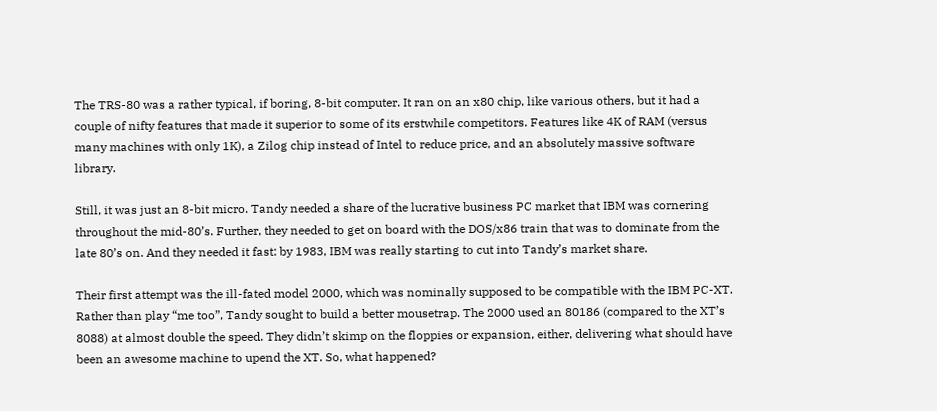The TRS-80 was a rather typical, if boring, 8-bit computer. It ran on an x80 chip, like various others, but it had a couple of nifty features that made it superior to some of its erstwhile competitors. Features like 4K of RAM (versus many machines with only 1K), a Zilog chip instead of Intel to reduce price, and an absolutely massive software library.

Still, it was just an 8-bit micro. Tandy needed a share of the lucrative business PC market that IBM was cornering throughout the mid-80’s. Further, they needed to get on board with the DOS/x86 train that was to dominate from the late 80’s on. And they needed it fast: by 1983, IBM was really starting to cut into Tandy’s market share.

Their first attempt was the ill-fated model 2000, which was nominally supposed to be compatible with the IBM PC-XT. Rather than play “me too”, Tandy sought to build a better mousetrap. The 2000 used an 80186 (compared to the XT’s 8088) at almost double the speed. They didn’t skimp on the floppies or expansion, either, delivering what should have been an awesome machine to upend the XT. So, what happened?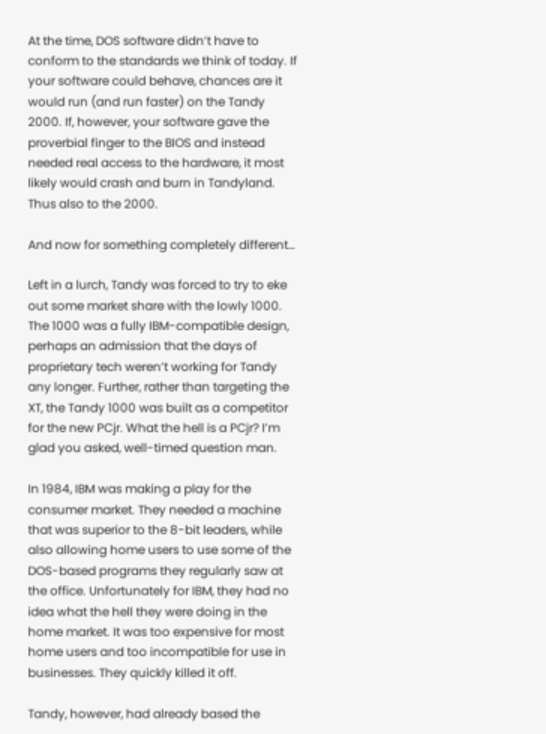At the time, DOS software didn’t have to conform to the standards we think of today. If your software could behave, chances are it would run (and run faster) on the Tandy 2000. If, however, your software gave the proverbial finger to the BIOS and instead needed real access to the hardware, it most likely would crash and burn in Tandyland. Thus also to the 2000.

And now for something completely different…

Left in a lurch, Tandy was forced to try to eke out some market share with the lowly 1000. The 1000 was a fully IBM-compatible design, perhaps an admission that the days of proprietary tech weren’t working for Tandy any longer. Further, rather than targeting the XT, the Tandy 1000 was built as a competitor for the new PCjr. What the hell is a PCjr? I’m glad you asked, well-timed question man.

In 1984, IBM was making a play for the consumer market. They needed a machine that was superior to the 8-bit leaders, while also allowing home users to use some of the DOS-based programs they regularly saw at the office. Unfortunately for IBM, they had no idea what the hell they were doing in the home market. It was too expensive for most home users and too incompatible for use in businesses. They quickly killed it off.

Tandy, however, had already based the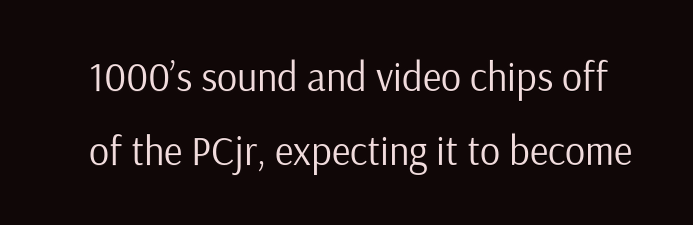1000’s sound and video chips off of the PCjr, expecting it to become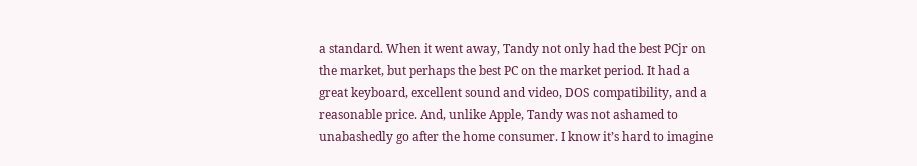a standard. When it went away, Tandy not only had the best PCjr on the market, but perhaps the best PC on the market period. It had a great keyboard, excellent sound and video, DOS compatibility, and a reasonable price. And, unlike Apple, Tandy was not ashamed to unabashedly go after the home consumer. I know it’s hard to imagine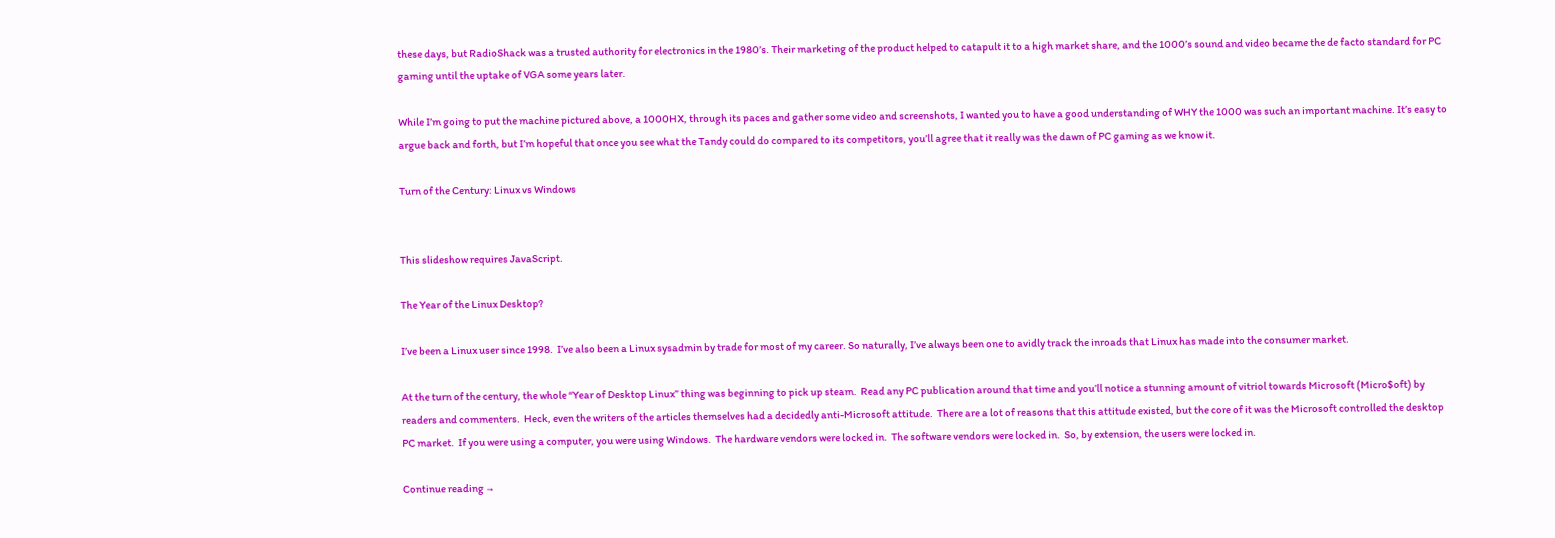these days, but RadioShack was a trusted authority for electronics in the 1980’s. Their marketing of the product helped to catapult it to a high market share, and the 1000’s sound and video became the de facto standard for PC gaming until the uptake of VGA some years later.

While I’m going to put the machine pictured above, a 1000HX, through its paces and gather some video and screenshots, I wanted you to have a good understanding of WHY the 1000 was such an important machine. It’s easy to argue back and forth, but I’m hopeful that once you see what the Tandy could do compared to its competitors, you’ll agree that it really was the dawn of PC gaming as we know it.

Turn of the Century: Linux vs Windows


This slideshow requires JavaScript.

The Year of the Linux Desktop?

I’ve been a Linux user since 1998.  I’ve also been a Linux sysadmin by trade for most of my career. So naturally, I’ve always been one to avidly track the inroads that Linux has made into the consumer market.

At the turn of the century, the whole “Year of Desktop Linux” thing was beginning to pick up steam.  Read any PC publication around that time and you’ll notice a stunning amount of vitriol towards Microsoft (Micro$oft) by readers and commenters.  Heck, even the writers of the articles themselves had a decidedly anti-Microsoft attitude.  There are a lot of reasons that this attitude existed, but the core of it was the Microsoft controlled the desktop PC market.  If you were using a computer, you were using Windows.  The hardware vendors were locked in.  The software vendors were locked in.  So, by extension, the users were locked in.

Continue reading →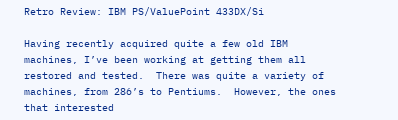Retro Review: IBM PS/ValuePoint 433DX/Si

Having recently acquired quite a few old IBM machines, I’ve been working at getting them all restored and tested.  There was quite a variety of machines, from 286’s to Pentiums.  However, the ones that interested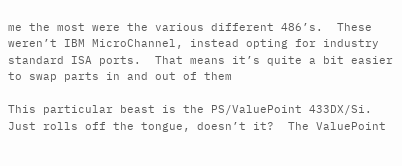me the most were the various different 486’s.  These weren’t IBM MicroChannel, instead opting for industry standard ISA ports.  That means it’s quite a bit easier to swap parts in and out of them

This particular beast is the PS/ValuePoint 433DX/Si.  Just rolls off the tongue, doesn’t it?  The ValuePoint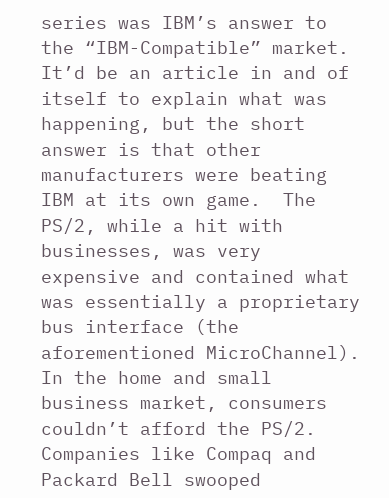series was IBM’s answer to the “IBM-Compatible” market.  It’d be an article in and of itself to explain what was happening, but the short answer is that other manufacturers were beating IBM at its own game.  The PS/2, while a hit with businesses, was very expensive and contained what was essentially a proprietary bus interface (the aforementioned MicroChannel).  In the home and small business market, consumers couldn’t afford the PS/2.  Companies like Compaq and Packard Bell swooped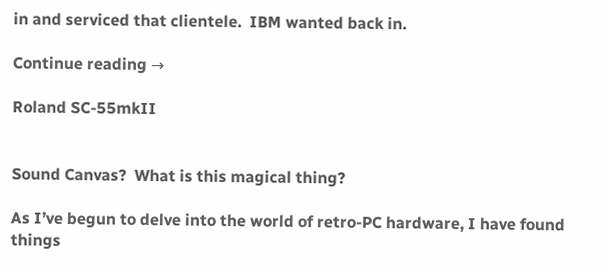in and serviced that clientele.  IBM wanted back in.

Continue reading →

Roland SC-55mkII


Sound Canvas?  What is this magical thing?

As I’ve begun to delve into the world of retro-PC hardware, I have found things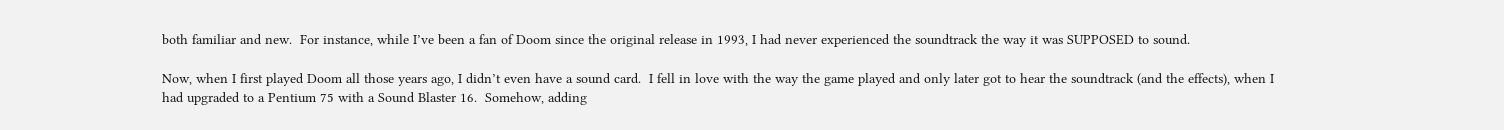both familiar and new.  For instance, while I’ve been a fan of Doom since the original release in 1993, I had never experienced the soundtrack the way it was SUPPOSED to sound.

Now, when I first played Doom all those years ago, I didn’t even have a sound card.  I fell in love with the way the game played and only later got to hear the soundtrack (and the effects), when I had upgraded to a Pentium 75 with a Sound Blaster 16.  Somehow, adding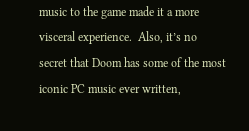music to the game made it a more visceral experience.  Also, it’s no secret that Doom has some of the most iconic PC music ever written,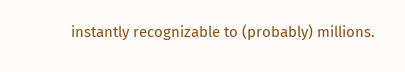instantly recognizable to (probably) millions.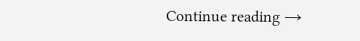Continue reading →